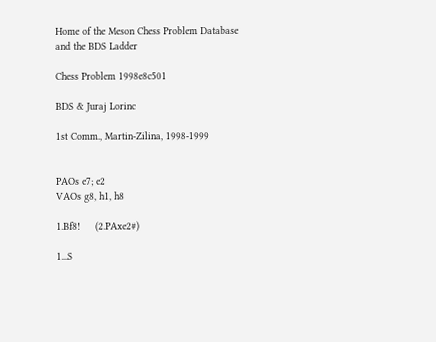Home of the Meson Chess Problem Database and the BDS Ladder

Chess Problem 1998e8c501

BDS & Juraj Lorinc

1st Comm., Martin-Zilina, 1998-1999


PAOs e7; e2
VAOs g8, h1, h8

1.Bf8!     (2.PAxe2#)

1...S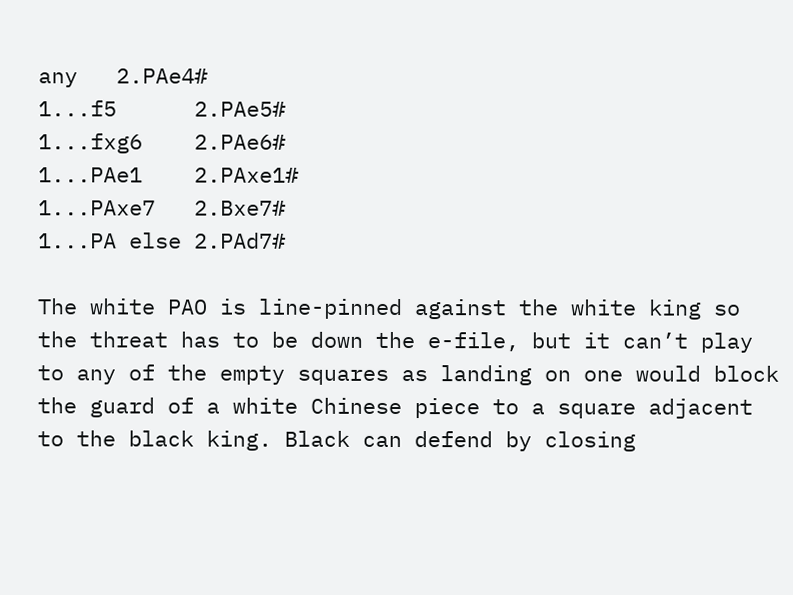any   2.PAe4#
1...f5      2.PAe5#
1...fxg6    2.PAe6#
1...PAe1    2.PAxe1#
1...PAxe7   2.Bxe7#
1...PA else 2.PAd7#

The white PAO is line-pinned against the white king so the threat has to be down the e-file, but it can’t play to any of the empty squares as landing on one would block the guard of a white Chinese piece to a square adjacent to the black king. Black can defend by closing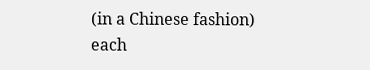(in a Chinese fashion) each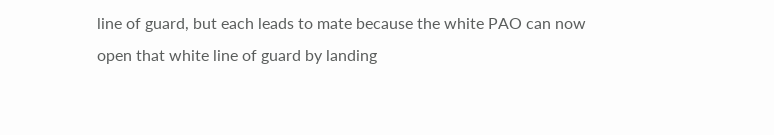line of guard, but each leads to mate because the white PAO can now open that white line of guard by landing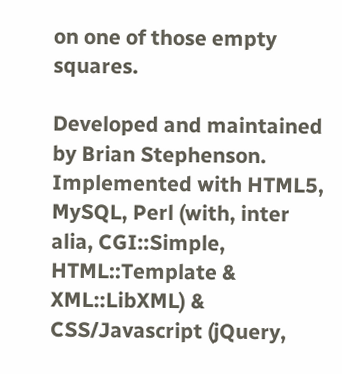on one of those empty squares.

Developed and maintained by Brian Stephenson.
Implemented with HTML5, MySQL, Perl (with, inter alia, CGI::Simple, HTML::Template & XML::LibXML) & CSS/Javascript (jQuery,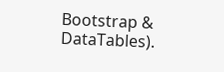Bootstrap & DataTables).